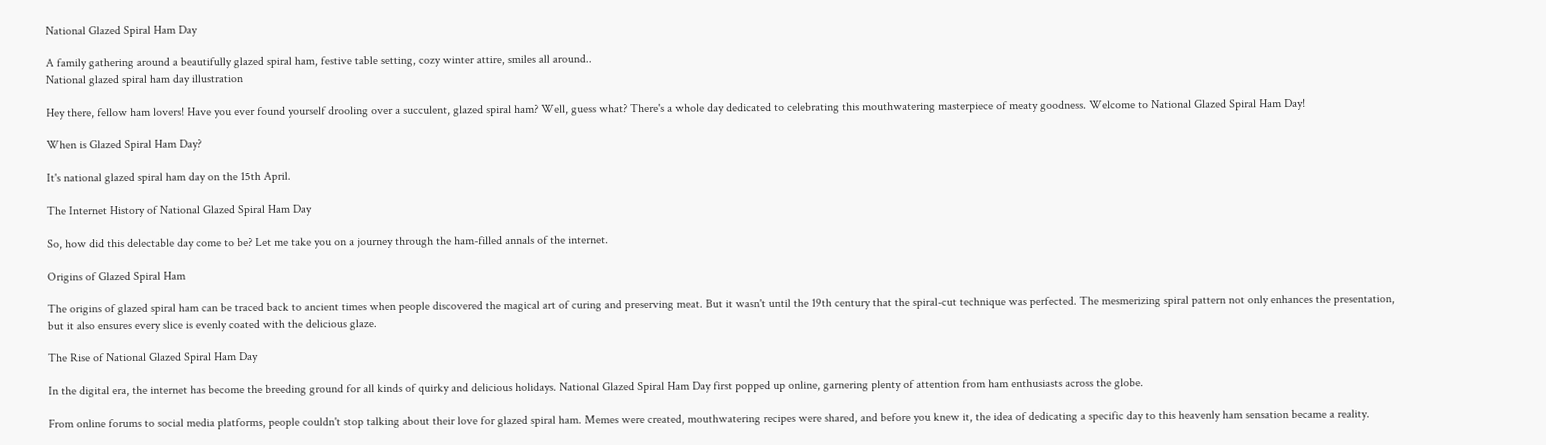National Glazed Spiral Ham Day

A family gathering around a beautifully glazed spiral ham, festive table setting, cozy winter attire, smiles all around..
National glazed spiral ham day illustration

Hey there, fellow ham lovers! Have you ever found yourself drooling over a succulent, glazed spiral ham? Well, guess what? There's a whole day dedicated to celebrating this mouthwatering masterpiece of meaty goodness. Welcome to National Glazed Spiral Ham Day!

When is Glazed Spiral Ham Day?

It's national glazed spiral ham day on the 15th April.

The Internet History of National Glazed Spiral Ham Day

So, how did this delectable day come to be? Let me take you on a journey through the ham-filled annals of the internet.

Origins of Glazed Spiral Ham

The origins of glazed spiral ham can be traced back to ancient times when people discovered the magical art of curing and preserving meat. But it wasn't until the 19th century that the spiral-cut technique was perfected. The mesmerizing spiral pattern not only enhances the presentation, but it also ensures every slice is evenly coated with the delicious glaze.

The Rise of National Glazed Spiral Ham Day

In the digital era, the internet has become the breeding ground for all kinds of quirky and delicious holidays. National Glazed Spiral Ham Day first popped up online, garnering plenty of attention from ham enthusiasts across the globe.

From online forums to social media platforms, people couldn't stop talking about their love for glazed spiral ham. Memes were created, mouthwatering recipes were shared, and before you knew it, the idea of dedicating a specific day to this heavenly ham sensation became a reality.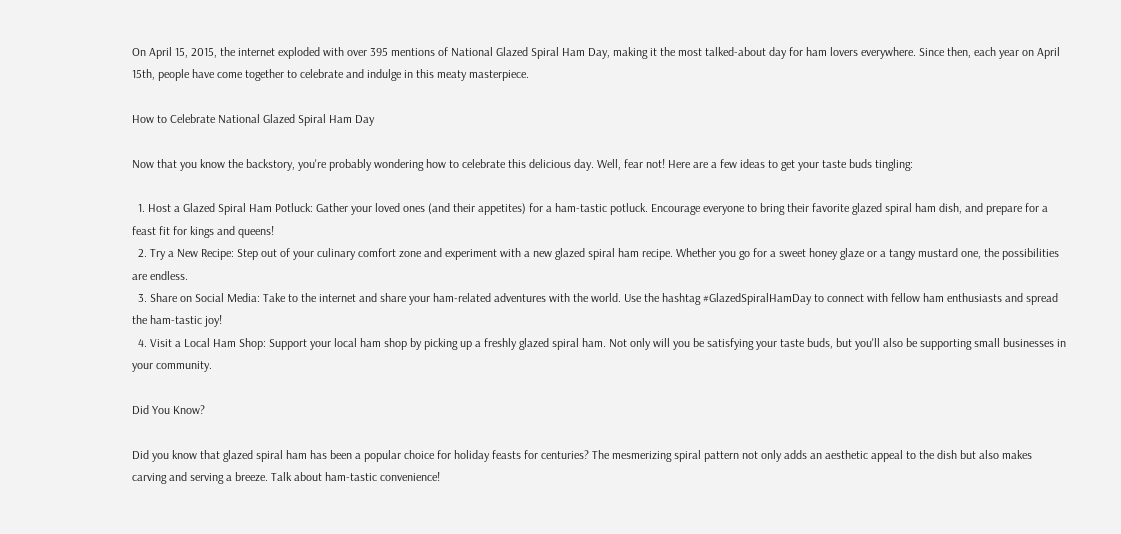On April 15, 2015, the internet exploded with over 395 mentions of National Glazed Spiral Ham Day, making it the most talked-about day for ham lovers everywhere. Since then, each year on April 15th, people have come together to celebrate and indulge in this meaty masterpiece.

How to Celebrate National Glazed Spiral Ham Day

Now that you know the backstory, you're probably wondering how to celebrate this delicious day. Well, fear not! Here are a few ideas to get your taste buds tingling:

  1. Host a Glazed Spiral Ham Potluck: Gather your loved ones (and their appetites) for a ham-tastic potluck. Encourage everyone to bring their favorite glazed spiral ham dish, and prepare for a feast fit for kings and queens!
  2. Try a New Recipe: Step out of your culinary comfort zone and experiment with a new glazed spiral ham recipe. Whether you go for a sweet honey glaze or a tangy mustard one, the possibilities are endless.
  3. Share on Social Media: Take to the internet and share your ham-related adventures with the world. Use the hashtag #GlazedSpiralHamDay to connect with fellow ham enthusiasts and spread the ham-tastic joy!
  4. Visit a Local Ham Shop: Support your local ham shop by picking up a freshly glazed spiral ham. Not only will you be satisfying your taste buds, but you'll also be supporting small businesses in your community.

Did You Know?

Did you know that glazed spiral ham has been a popular choice for holiday feasts for centuries? The mesmerizing spiral pattern not only adds an aesthetic appeal to the dish but also makes carving and serving a breeze. Talk about ham-tastic convenience!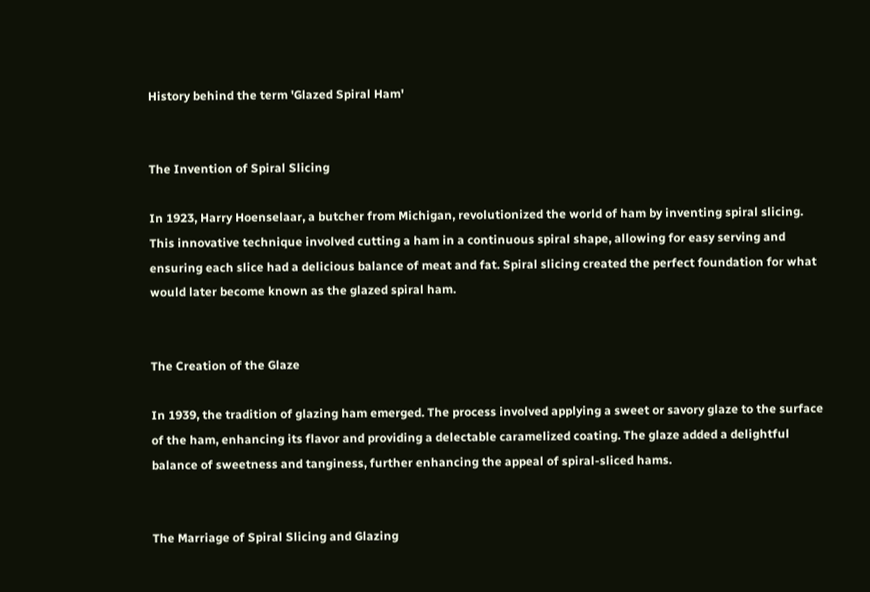History behind the term 'Glazed Spiral Ham'


The Invention of Spiral Slicing

In 1923, Harry Hoenselaar, a butcher from Michigan, revolutionized the world of ham by inventing spiral slicing. This innovative technique involved cutting a ham in a continuous spiral shape, allowing for easy serving and ensuring each slice had a delicious balance of meat and fat. Spiral slicing created the perfect foundation for what would later become known as the glazed spiral ham.


The Creation of the Glaze

In 1939, the tradition of glazing ham emerged. The process involved applying a sweet or savory glaze to the surface of the ham, enhancing its flavor and providing a delectable caramelized coating. The glaze added a delightful balance of sweetness and tanginess, further enhancing the appeal of spiral-sliced hams.


The Marriage of Spiral Slicing and Glazing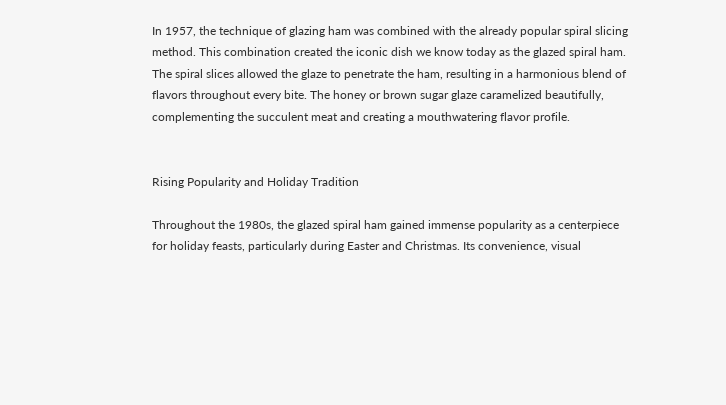In 1957, the technique of glazing ham was combined with the already popular spiral slicing method. This combination created the iconic dish we know today as the glazed spiral ham. The spiral slices allowed the glaze to penetrate the ham, resulting in a harmonious blend of flavors throughout every bite. The honey or brown sugar glaze caramelized beautifully, complementing the succulent meat and creating a mouthwatering flavor profile.


Rising Popularity and Holiday Tradition

Throughout the 1980s, the glazed spiral ham gained immense popularity as a centerpiece for holiday feasts, particularly during Easter and Christmas. Its convenience, visual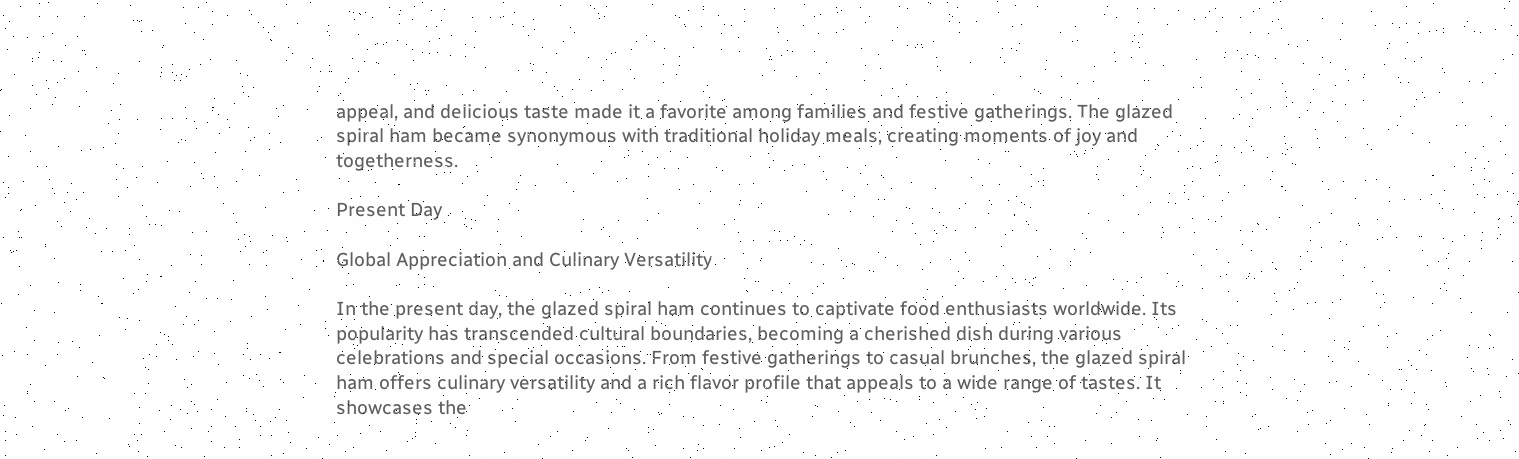appeal, and delicious taste made it a favorite among families and festive gatherings. The glazed spiral ham became synonymous with traditional holiday meals, creating moments of joy and togetherness.

Present Day

Global Appreciation and Culinary Versatility

In the present day, the glazed spiral ham continues to captivate food enthusiasts worldwide. Its popularity has transcended cultural boundaries, becoming a cherished dish during various celebrations and special occasions. From festive gatherings to casual brunches, the glazed spiral ham offers culinary versatility and a rich flavor profile that appeals to a wide range of tastes. It showcases the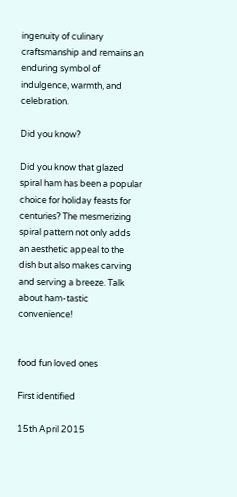ingenuity of culinary craftsmanship and remains an enduring symbol of indulgence, warmth, and celebration.

Did you know?

Did you know that glazed spiral ham has been a popular choice for holiday feasts for centuries? The mesmerizing spiral pattern not only adds an aesthetic appeal to the dish but also makes carving and serving a breeze. Talk about ham-tastic convenience!


food fun loved ones

First identified

15th April 2015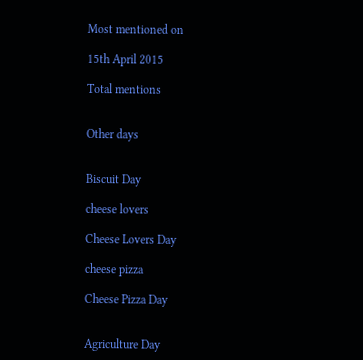Most mentioned on

15th April 2015

Total mentions


Other days


Biscuit Day

cheese lovers

Cheese Lovers Day

cheese pizza

Cheese Pizza Day


Agriculture Day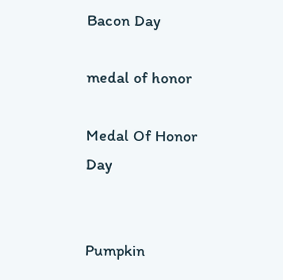Bacon Day

medal of honor

Medal Of Honor Day


Pumpkin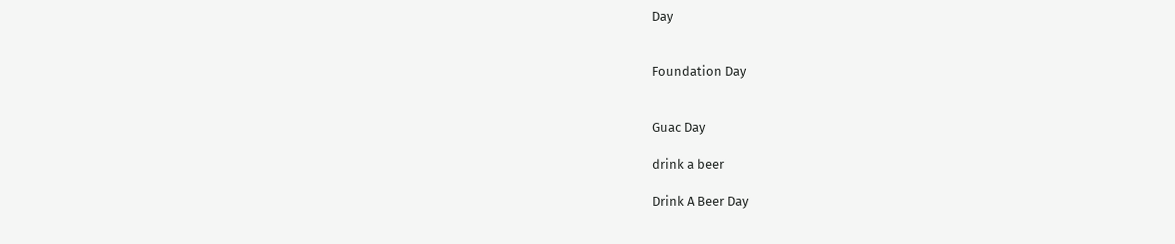Day


Foundation Day


Guac Day

drink a beer

Drink A Beer Day